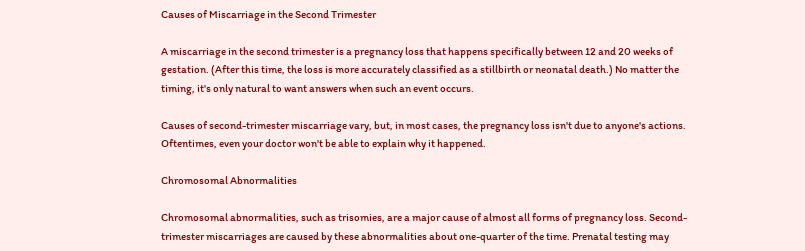Causes of Miscarriage in the Second Trimester

A miscarriage in the second trimester is a pregnancy loss that happens specifically between 12 and 20 weeks of gestation. (After this time, the loss is more accurately classified as a stillbirth or neonatal death.) No matter the timing, it's only natural to want answers when such an event occurs.

Causes of second-trimester miscarriage vary, but, in most cases, the pregnancy loss isn't due to anyone's actions. Oftentimes, even your doctor won't be able to explain why it happened.

Chromosomal Abnormalities

Chromosomal abnormalities, such as trisomies, are a major cause of almost all forms of pregnancy loss. Second-trimester miscarriages are caused by these abnormalities about one-quarter of the time. Prenatal testing may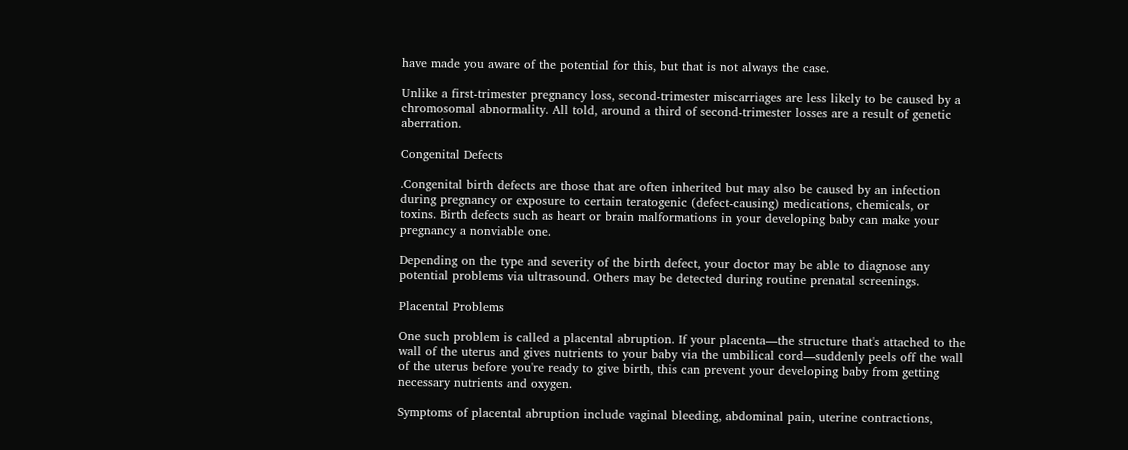have made you aware of the potential for this, but that is not always the case.

Unlike a first-trimester pregnancy loss, second-trimester miscarriages are less likely to be caused by a chromosomal abnormality. All told, around a third of second-trimester losses are a result of genetic aberration.

Congenital Defects

.Congenital birth defects are those that are often inherited but may also be caused by an infection during pregnancy or exposure to certain teratogenic (defect-causing) medications, chemicals, or toxins. Birth defects such as heart or brain malformations in your developing baby can make your pregnancy a nonviable one.

Depending on the type and severity of the birth defect, your doctor may be able to diagnose any potential problems via ultrasound. Others may be detected during routine prenatal screenings.

Placental Problems

One such problem is called a placental abruption. If your placenta—the structure that's attached to the wall of the uterus and gives nutrients to your baby via the umbilical cord—suddenly peels off the wall of the uterus before you're ready to give birth, this can prevent your developing baby from getting necessary nutrients and oxygen.

Symptoms of placental abruption include vaginal bleeding, abdominal pain, uterine contractions,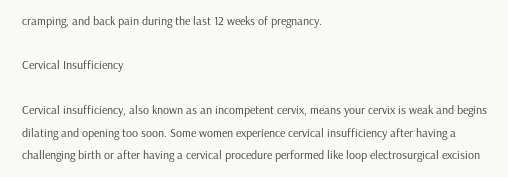cramping, and back pain during the last 12 weeks of pregnancy.

Cervical Insufficiency

Cervical insufficiency, also known as an incompetent cervix, means your cervix is weak and begins dilating and opening too soon. Some women experience cervical insufficiency after having a challenging birth or after having a cervical procedure performed like loop electrosurgical excision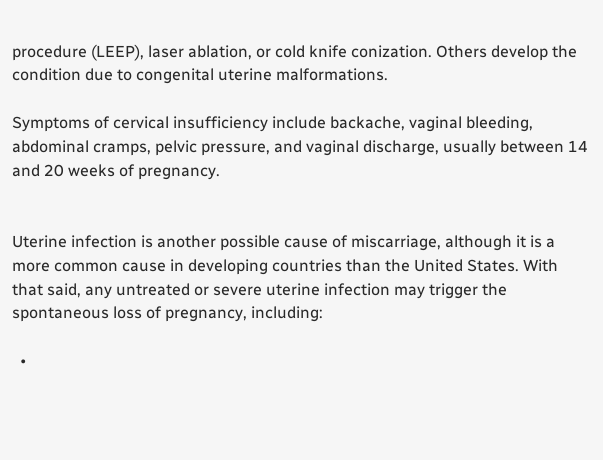procedure (LEEP), laser ablation, or cold knife conization. Others develop the condition due to congenital uterine malformations.

Symptoms of cervical insufficiency include backache, vaginal bleeding, abdominal cramps, pelvic pressure, and vaginal discharge, usually between 14 and 20 weeks of pregnancy.


Uterine infection is another possible cause of miscarriage, although it is a more common cause in developing countries than the United States. With that said, any untreated or severe uterine infection may trigger the spontaneous loss of pregnancy, including:

  •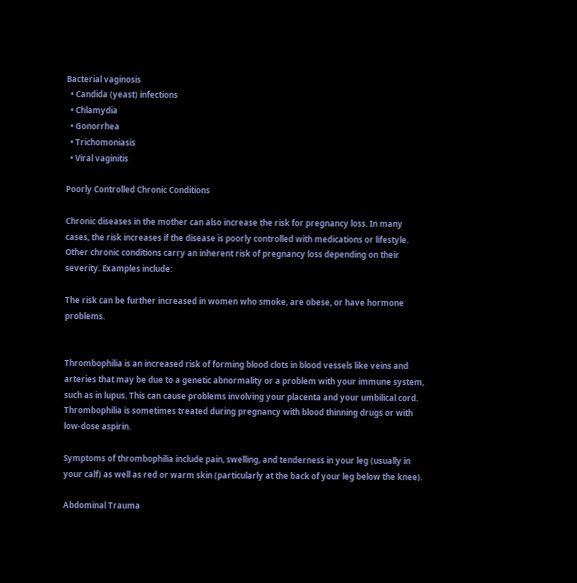Bacterial vaginosis
  • Candida (yeast) infections
  • Chlamydia
  • Gonorrhea
  • Trichomoniasis
  • Viral vaginitis

Poorly Controlled Chronic Conditions

Chronic diseases in the mother can also increase the risk for pregnancy loss. In many cases, the risk increases if the disease is poorly controlled with medications or lifestyle. Other chronic conditions carry an inherent risk of pregnancy loss depending on their severity. Examples include:

The risk can be further increased in women who smoke, are obese, or have hormone problems.


Thrombophilia is an increased risk of forming blood clots in blood vessels like veins and arteries that may be due to a genetic abnormality or a problem with your immune system, such as in lupus. This can cause problems involving your placenta and your umbilical cord. Thrombophilia is sometimes treated during pregnancy with blood thinning drugs or with low-dose aspirin.

Symptoms of thrombophilia include pain, swelling, and tenderness in your leg (usually in your calf) as well as red or warm skin (particularly at the back of your leg below the knee).

Abdominal Trauma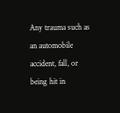Any trauma such as an automobile accident, fall, or being hit in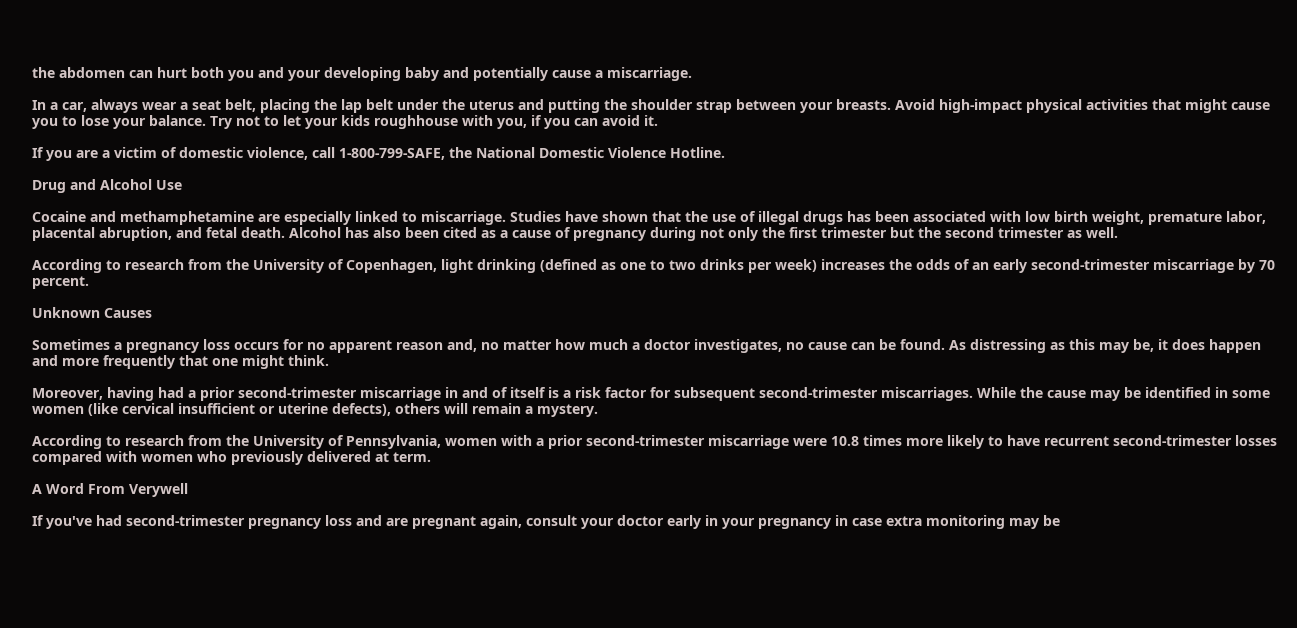the abdomen can hurt both you and your developing baby and potentially cause a miscarriage.

In a car, always wear a seat belt, placing the lap belt under the uterus and putting the shoulder strap between your breasts. Avoid high-impact physical activities that might cause you to lose your balance. Try not to let your kids roughhouse with you, if you can avoid it.

If you are a victim of domestic violence, call 1-800-799-SAFE, the National Domestic Violence Hotline.

Drug and Alcohol Use

Cocaine and methamphetamine are especially linked to miscarriage. Studies have shown that the use of illegal drugs has been associated with low birth weight, premature labor, placental abruption, and fetal death. Alcohol has also been cited as a cause of pregnancy during not only the first trimester but the second trimester as well.

According to research from the University of Copenhagen, light drinking (defined as one to two drinks per week) increases the odds of an early second-trimester miscarriage by 70 percent.

Unknown Causes

Sometimes a pregnancy loss occurs for no apparent reason and, no matter how much a doctor investigates, no cause can be found. As distressing as this may be, it does happen and more frequently that one might think.

Moreover, having had a prior second-trimester miscarriage in and of itself is a risk factor for subsequent second-trimester miscarriages. While the cause may be identified in some women (like cervical insufficient or uterine defects), others will remain a mystery.

According to research from the University of Pennsylvania, women with a prior second-trimester miscarriage were 10.8 times more likely to have recurrent second-trimester losses compared with women who previously delivered at term.

A Word From Verywell

If you've had second-trimester pregnancy loss and are pregnant again, consult your doctor early in your pregnancy in case extra monitoring may be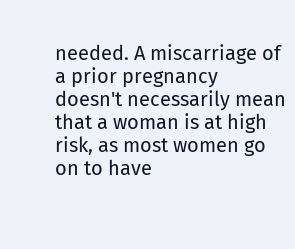needed. A miscarriage of a prior pregnancy doesn't necessarily mean that a woman is at high risk, as most women go on to have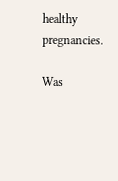healthy pregnancies.

Was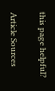this page helpful?

Article Sources